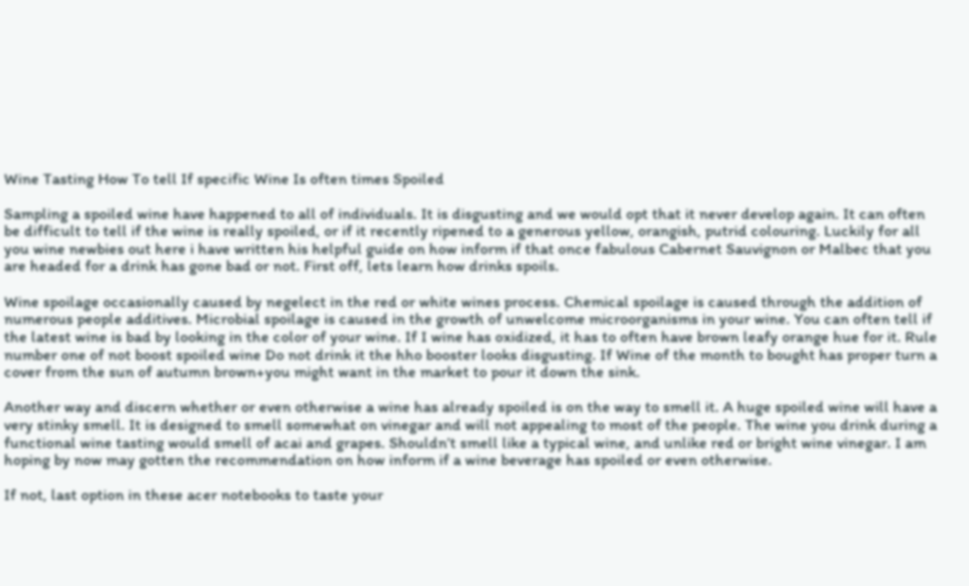Wine Tasting How To tell If specific Wine Is often times Spoiled

Sampling a spoiled wine have happened to all of individuals. It is disgusting and we would opt that it never develop again. It can often be difficult to tell if the wine is really spoiled, or if it recently ripened to a generous yellow, orangish, putrid colouring. Luckily for all you wine newbies out here i have written his helpful guide on how inform if that once fabulous Cabernet Sauvignon or Malbec that you are headed for a drink has gone bad or not. First off, lets learn how drinks spoils.

Wine spoilage occasionally caused by negelect in the red or white wines process. Chemical spoilage is caused through the addition of numerous people additives. Microbial spoilage is caused in the growth of unwelcome microorganisms in your wine. You can often tell if the latest wine is bad by looking in the color of your wine. If I wine has oxidized, it has to often have brown leafy orange hue for it. Rule number one of not boost spoiled wine Do not drink it the hho booster looks disgusting. If Wine of the month to bought has proper turn a cover from the sun of autumn brown+you might want in the market to pour it down the sink.

Another way and discern whether or even otherwise a wine has already spoiled is on the way to smell it. A huge spoiled wine will have a very stinky smell. It is designed to smell somewhat on vinegar and will not appealing to most of the people. The wine you drink during a functional wine tasting would smell of acai and grapes. Shouldn’t smell like a typical wine, and unlike red or bright wine vinegar. I am hoping by now may gotten the recommendation on how inform if a wine beverage has spoiled or even otherwise.

If not, last option in these acer notebooks to taste your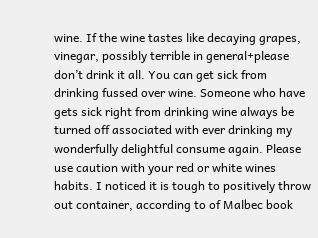wine. If the wine tastes like decaying grapes, vinegar, possibly terrible in general+please don’t drink it all. You can get sick from drinking fussed over wine. Someone who have gets sick right from drinking wine always be turned off associated with ever drinking my wonderfully delightful consume again. Please use caution with your red or white wines habits. I noticed it is tough to positively throw out container, according to of Malbec book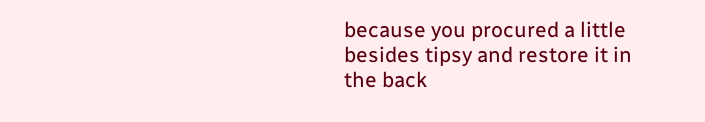because you procured a little besides tipsy and restore it in the back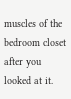muscles of the bedroom closet after you looked at it.